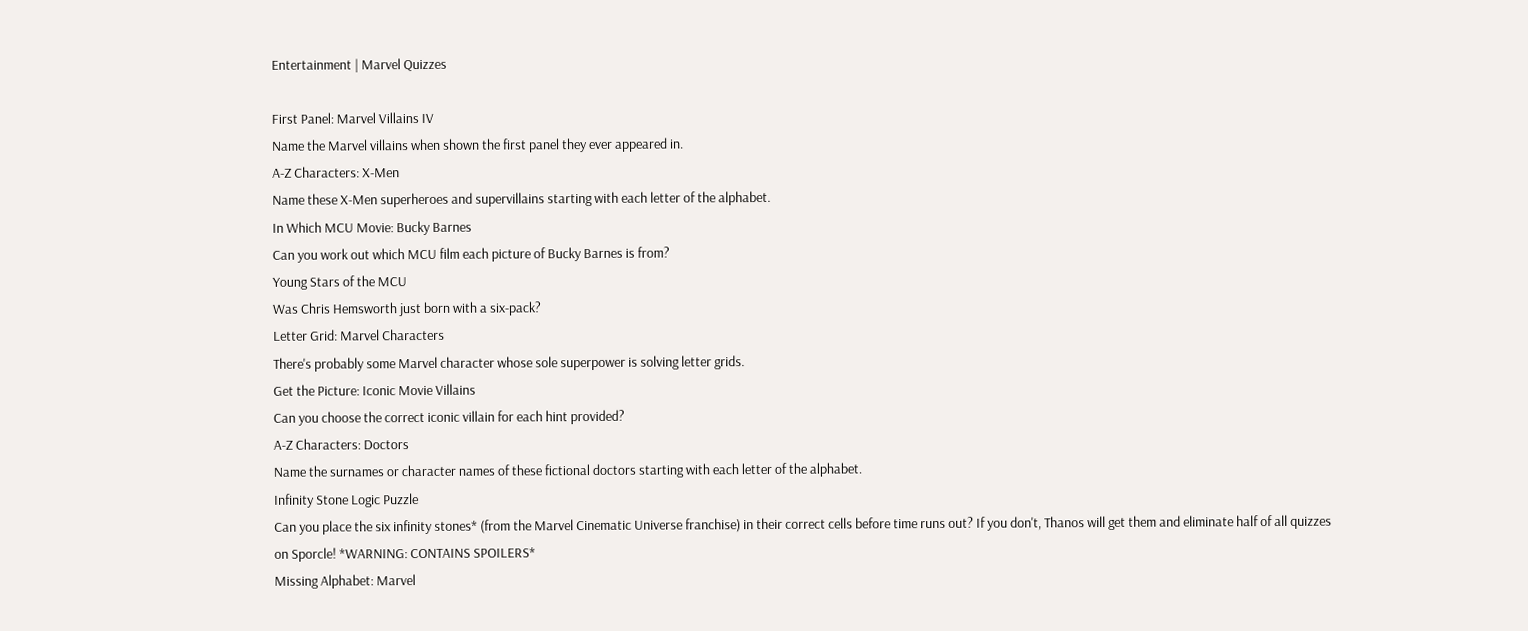Entertainment | Marvel Quizzes

First Panel: Marvel Villains IV
Name the Marvel villains when shown the first panel they ever appeared in.
A-Z Characters: X-Men
Name these X-Men superheroes and supervillains starting with each letter of the alphabet.
In Which MCU Movie: Bucky Barnes
Can you work out which MCU film each picture of Bucky Barnes is from?
Young Stars of the MCU
Was Chris Hemsworth just born with a six-pack?
Letter Grid: Marvel Characters
There's probably some Marvel character whose sole superpower is solving letter grids.
Get the Picture: Iconic Movie Villains
Can you choose the correct iconic villain for each hint provided?
A-Z Characters: Doctors
Name the surnames or character names of these fictional doctors starting with each letter of the alphabet.
Infinity Stone Logic Puzzle
Can you place the six infinity stones* (from the Marvel Cinematic Universe franchise) in their correct cells before time runs out? If you don't, Thanos will get them and eliminate half of all quizzes on Sporcle! *WARNING: CONTAINS SPOILERS*
Missing Alphabet: Marvel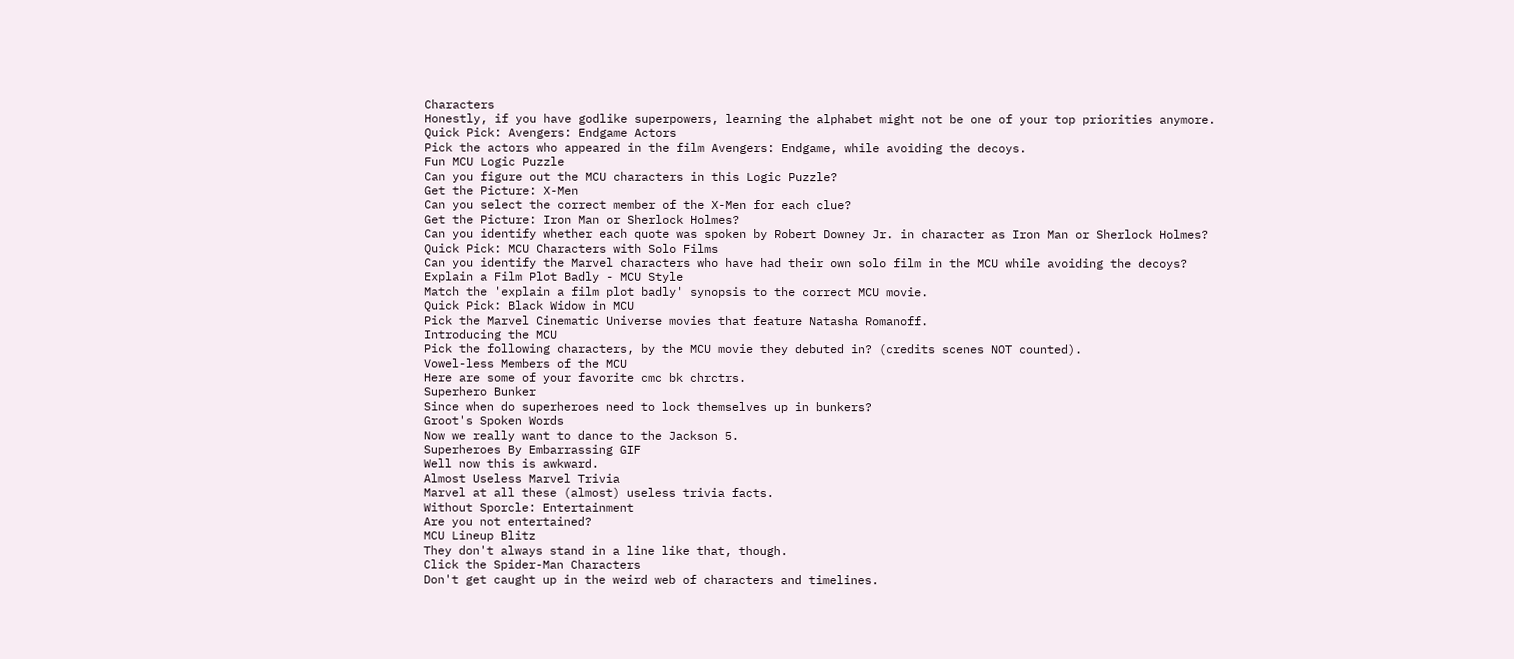Characters
Honestly, if you have godlike superpowers, learning the alphabet might not be one of your top priorities anymore.
Quick Pick: Avengers: Endgame Actors
Pick the actors who appeared in the film Avengers: Endgame, while avoiding the decoys.
Fun MCU Logic Puzzle
Can you figure out the MCU characters in this Logic Puzzle?
Get the Picture: X-Men
Can you select the correct member of the X-Men for each clue?
Get the Picture: Iron Man or Sherlock Holmes?
Can you identify whether each quote was spoken by Robert Downey Jr. in character as Iron Man or Sherlock Holmes?
Quick Pick: MCU Characters with Solo Films
Can you identify the Marvel characters who have had their own solo film in the MCU while avoiding the decoys?
Explain a Film Plot Badly - MCU Style
Match the 'explain a film plot badly' synopsis to the correct MCU movie.
Quick Pick: Black Widow in MCU
Pick the Marvel Cinematic Universe movies that feature Natasha Romanoff.
Introducing the MCU
Pick the following characters, by the MCU movie they debuted in? (credits scenes NOT counted).
Vowel-less Members of the MCU
Here are some of your favorite cmc bk chrctrs.
Superhero Bunker
Since when do superheroes need to lock themselves up in bunkers?
Groot's Spoken Words
Now we really want to dance to the Jackson 5.
Superheroes By Embarrassing GIF
Well now this is awkward.
Almost Useless Marvel Trivia
Marvel at all these (almost) useless trivia facts.
Without Sporcle: Entertainment
Are you not entertained?
MCU Lineup Blitz
They don't always stand in a line like that, though.
Click the Spider-Man Characters
Don't get caught up in the weird web of characters and timelines.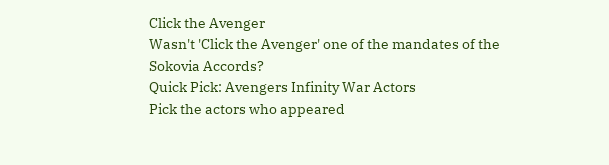Click the Avenger
Wasn't 'Click the Avenger' one of the mandates of the Sokovia Accords?
Quick Pick: Avengers Infinity War Actors
Pick the actors who appeared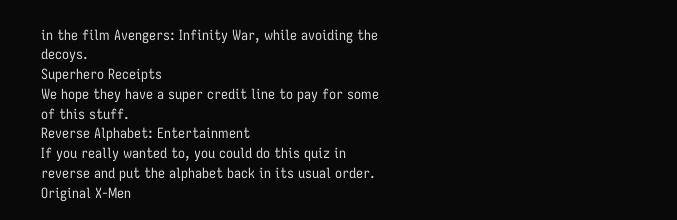in the film Avengers: Infinity War, while avoiding the decoys.
Superhero Receipts
We hope they have a super credit line to pay for some of this stuff.
Reverse Alphabet: Entertainment
If you really wanted to, you could do this quiz in reverse and put the alphabet back in its usual order.
Original X-Men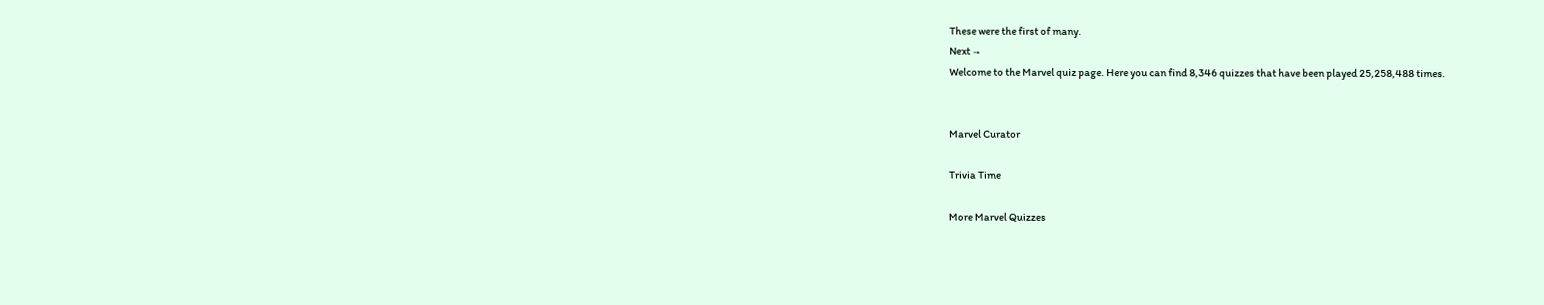These were the first of many.
Next →
Welcome to the Marvel quiz page. Here you can find 8,346 quizzes that have been played 25,258,488 times.


Marvel Curator

Trivia Time

More Marvel Quizzes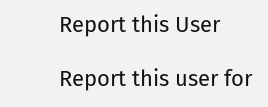Report this User

Report this user for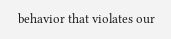behavior that violates our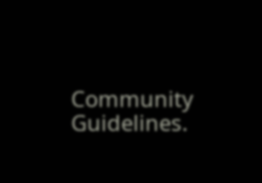Community Guidelines.